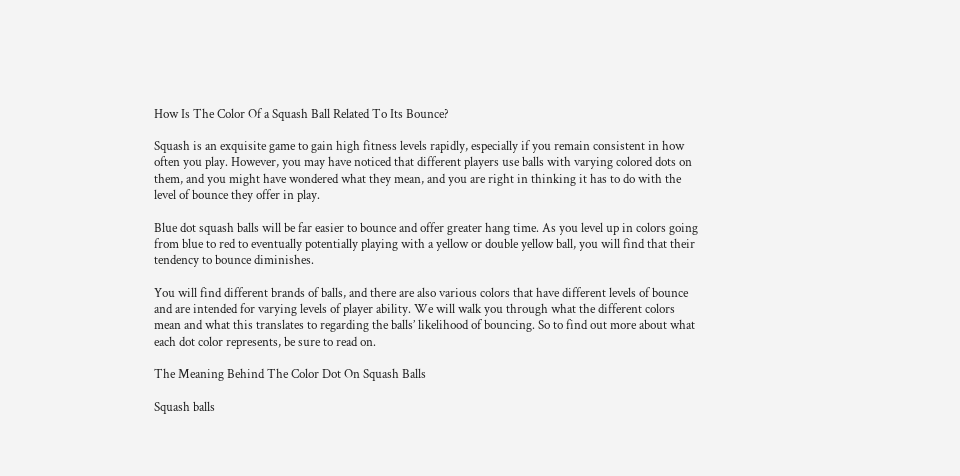How Is The Color Of a Squash Ball Related To Its Bounce?

Squash is an exquisite game to gain high fitness levels rapidly, especially if you remain consistent in how often you play. However, you may have noticed that different players use balls with varying colored dots on them, and you might have wondered what they mean, and you are right in thinking it has to do with the level of bounce they offer in play.

Blue dot squash balls will be far easier to bounce and offer greater hang time. As you level up in colors going from blue to red to eventually potentially playing with a yellow or double yellow ball, you will find that their tendency to bounce diminishes.

You will find different brands of balls, and there are also various colors that have different levels of bounce and are intended for varying levels of player ability. We will walk you through what the different colors mean and what this translates to regarding the balls’ likelihood of bouncing. So to find out more about what each dot color represents, be sure to read on.

The Meaning Behind The Color Dot On Squash Balls

Squash balls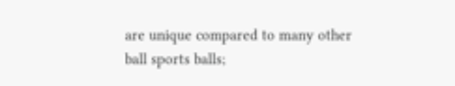are unique compared to many other ball sports balls;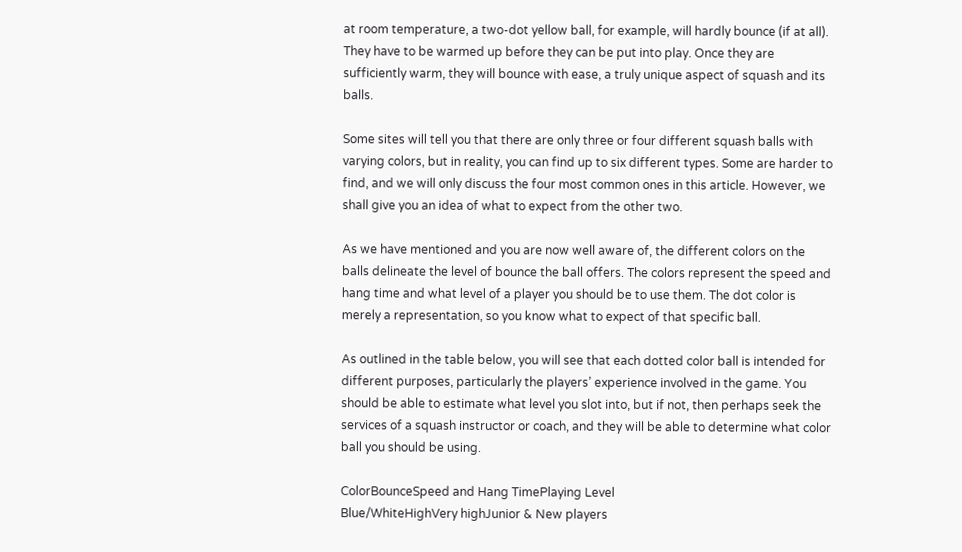at room temperature, a two-dot yellow ball, for example, will hardly bounce (if at all). They have to be warmed up before they can be put into play. Once they are sufficiently warm, they will bounce with ease, a truly unique aspect of squash and its balls.

Some sites will tell you that there are only three or four different squash balls with varying colors, but in reality, you can find up to six different types. Some are harder to find, and we will only discuss the four most common ones in this article. However, we shall give you an idea of what to expect from the other two.

As we have mentioned and you are now well aware of, the different colors on the balls delineate the level of bounce the ball offers. The colors represent the speed and hang time and what level of a player you should be to use them. The dot color is merely a representation, so you know what to expect of that specific ball.

As outlined in the table below, you will see that each dotted color ball is intended for different purposes, particularly the players’ experience involved in the game. You should be able to estimate what level you slot into, but if not, then perhaps seek the services of a squash instructor or coach, and they will be able to determine what color ball you should be using.

ColorBounceSpeed and Hang TimePlaying Level
Blue/WhiteHighVery highJunior & New players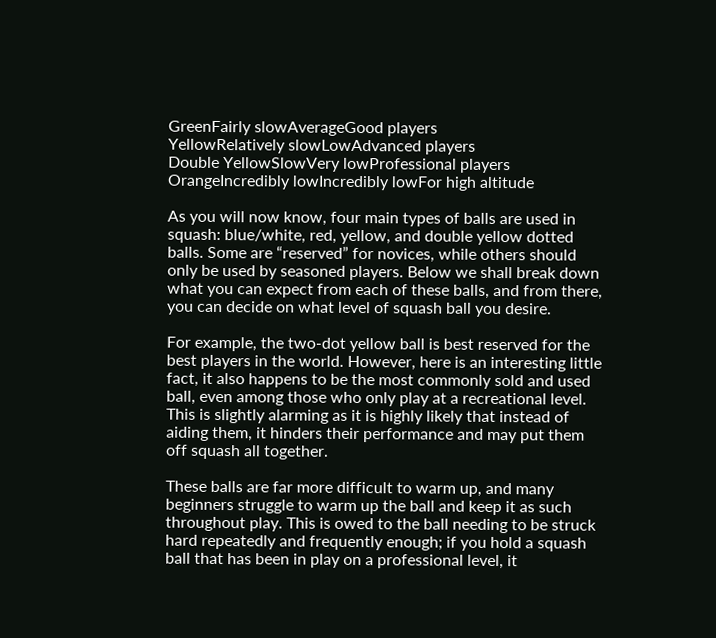GreenFairly slowAverageGood players
YellowRelatively slowLowAdvanced players
Double YellowSlowVery lowProfessional players
OrangeIncredibly lowIncredibly lowFor high altitude

As you will now know, four main types of balls are used in squash: blue/white, red, yellow, and double yellow dotted balls. Some are “reserved” for novices, while others should only be used by seasoned players. Below we shall break down what you can expect from each of these balls, and from there, you can decide on what level of squash ball you desire.

For example, the two-dot yellow ball is best reserved for the best players in the world. However, here is an interesting little fact, it also happens to be the most commonly sold and used ball, even among those who only play at a recreational level. This is slightly alarming as it is highly likely that instead of aiding them, it hinders their performance and may put them off squash all together.

These balls are far more difficult to warm up, and many beginners struggle to warm up the ball and keep it as such throughout play. This is owed to the ball needing to be struck hard repeatedly and frequently enough; if you hold a squash ball that has been in play on a professional level, it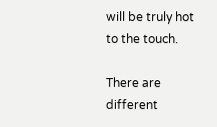will be truly hot to the touch.

There are different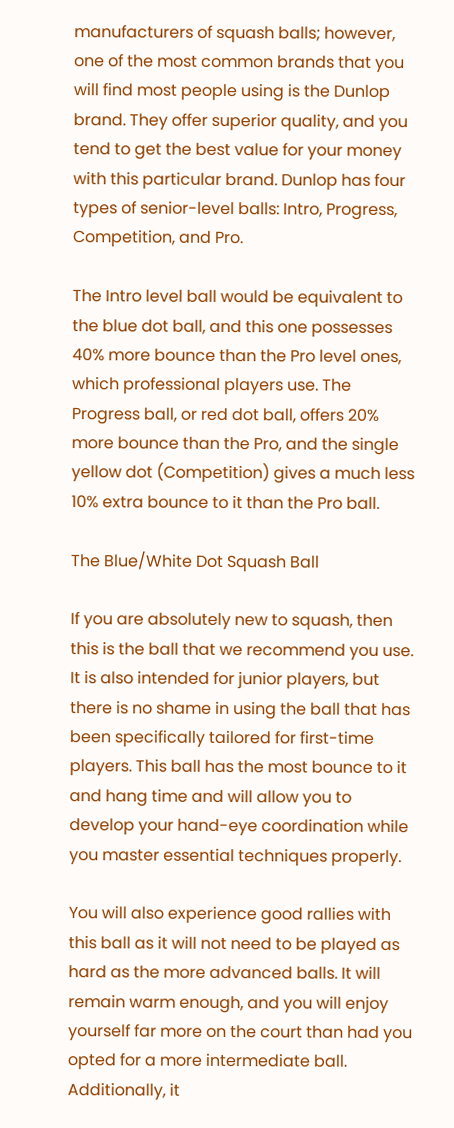manufacturers of squash balls; however, one of the most common brands that you will find most people using is the Dunlop brand. They offer superior quality, and you tend to get the best value for your money with this particular brand. Dunlop has four types of senior-level balls: Intro, Progress, Competition, and Pro.

The Intro level ball would be equivalent to the blue dot ball, and this one possesses 40% more bounce than the Pro level ones, which professional players use. The Progress ball, or red dot ball, offers 20% more bounce than the Pro, and the single yellow dot (Competition) gives a much less 10% extra bounce to it than the Pro ball.

The Blue/White Dot Squash Ball

If you are absolutely new to squash, then this is the ball that we recommend you use. It is also intended for junior players, but there is no shame in using the ball that has been specifically tailored for first-time players. This ball has the most bounce to it and hang time and will allow you to develop your hand-eye coordination while you master essential techniques properly.

You will also experience good rallies with this ball as it will not need to be played as hard as the more advanced balls. It will remain warm enough, and you will enjoy yourself far more on the court than had you opted for a more intermediate ball. Additionally, it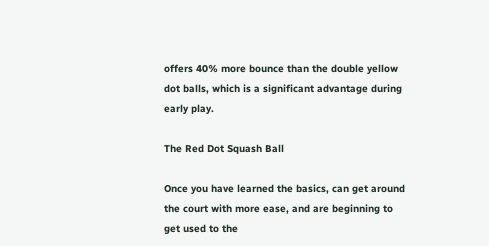offers 40% more bounce than the double yellow dot balls, which is a significant advantage during early play.

The Red Dot Squash Ball

Once you have learned the basics, can get around the court with more ease, and are beginning to get used to the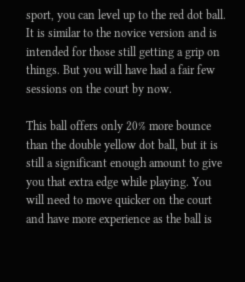sport, you can level up to the red dot ball. It is similar to the novice version and is intended for those still getting a grip on things. But you will have had a fair few sessions on the court by now.

This ball offers only 20% more bounce than the double yellow dot ball, but it is still a significant enough amount to give you that extra edge while playing. You will need to move quicker on the court and have more experience as the ball is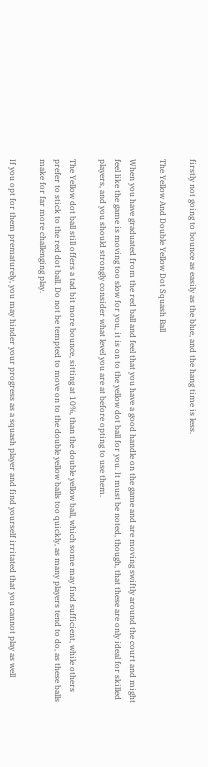firstly not going to bounce as easily as the blue, and the hang time is less.

The Yellow And Double Yellow Dot Squash Ball

When you have graduated from the red ball and feel that you have a good handle on the game and are moving swiftly around the court and might feel like the game is moving too slow for you, it is on to the yellow dot ball for you. It must be noted, though, that these are only ideal for skilled players, and you should strongly consider what level you are at before opting to use them.

The Yellow dot ball still offers a tad bit more bounce, sitting at 10%, than the double yellow ball, which some may find sufficient, while others prefer to stick to the red dot ball. Do not be tempted to move on to the double yellow balls too quickly, as many players tend to do, as these balls make for far more challenging play.

If you opt for them prematurely, you may hinder your progress as a squash player and find yourself irritated that you cannot play as well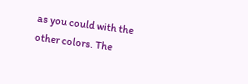as you could with the other colors. The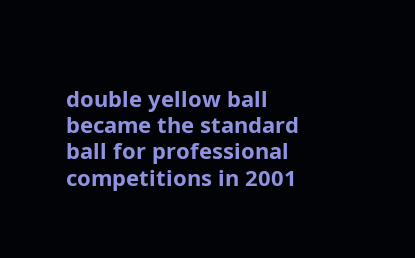double yellow ball became the standard ball for professional competitions in 2001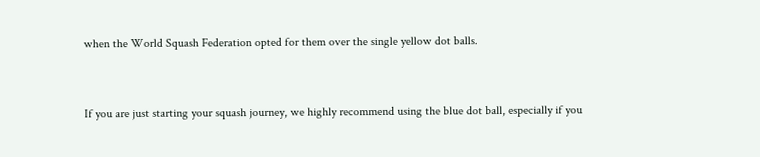when the World Squash Federation opted for them over the single yellow dot balls.


If you are just starting your squash journey, we highly recommend using the blue dot ball, especially if you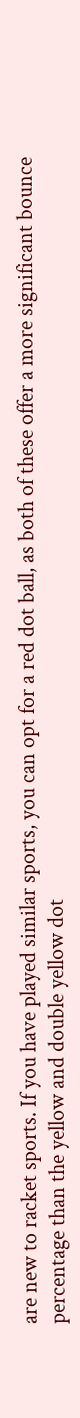are new to racket sports. If you have played similar sports, you can opt for a red dot ball, as both of these offer a more significant bounce percentage than the yellow and double yellow dot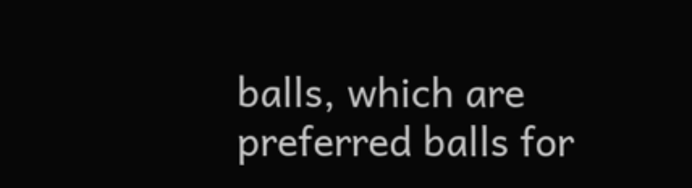balls, which are preferred balls for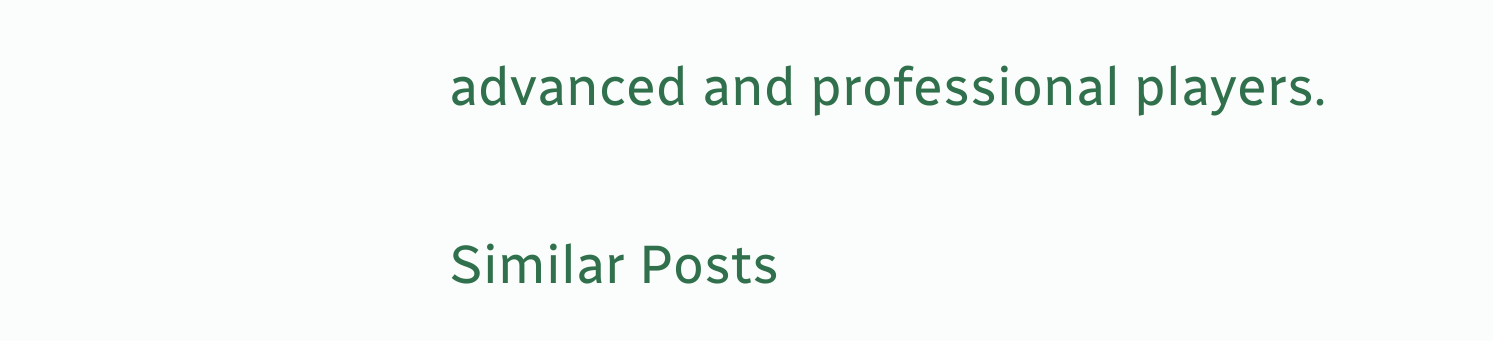advanced and professional players.


Similar Posts